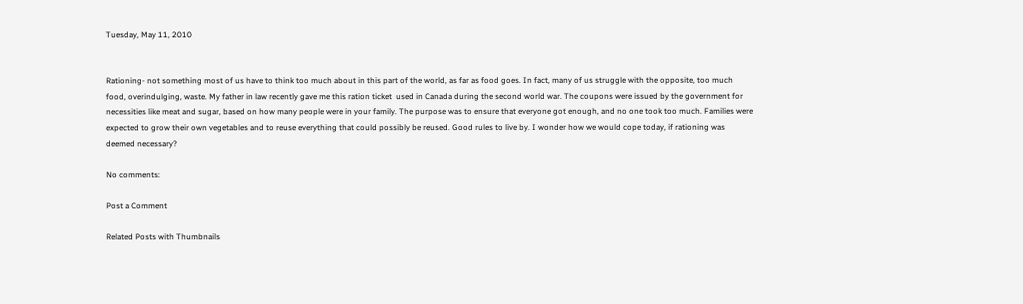Tuesday, May 11, 2010


Rationing- not something most of us have to think too much about in this part of the world, as far as food goes. In fact, many of us struggle with the opposite, too much food, overindulging, waste. My father in law recently gave me this ration ticket  used in Canada during the second world war. The coupons were issued by the government for necessities like meat and sugar, based on how many people were in your family. The purpose was to ensure that everyone got enough, and no one took too much. Families were expected to grow their own vegetables and to reuse everything that could possibly be reused. Good rules to live by. I wonder how we would cope today, if rationing was deemed necessary?

No comments:

Post a Comment

Related Posts with Thumbnails